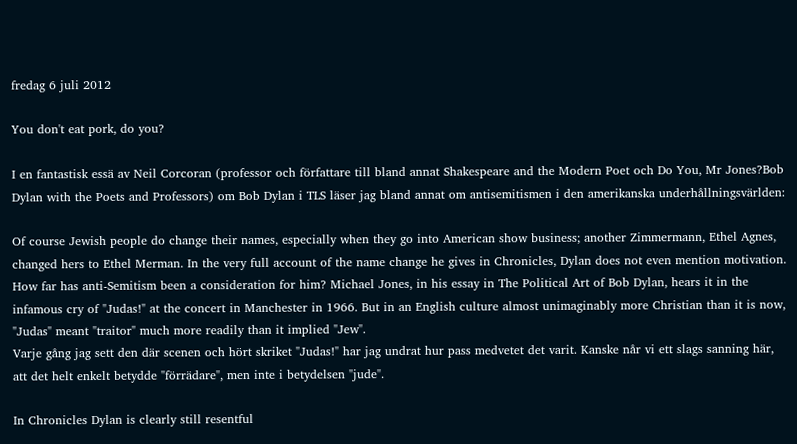fredag 6 juli 2012

You don't eat pork, do you?

I en fantastisk essä av Neil Corcoran (professor och författare till bland annat Shakespeare and the Modern Poet och Do You, Mr Jones?Bob Dylan with the Poets and Professors) om Bob Dylan i TLS läser jag bland annat om antisemitismen i den amerikanska underhållningsvärlden:

Of course Jewish people do change their names, especially when they go into American show business; another Zimmermann, Ethel Agnes, changed hers to Ethel Merman. In the very full account of the name change he gives in Chronicles, Dylan does not even mention motivation. How far has anti-Semitism been a consideration for him? Michael Jones, in his essay in The Political Art of Bob Dylan, hears it in the infamous cry of "Judas!" at the concert in Manchester in 1966. But in an English culture almost unimaginably more Christian than it is now, "Judas" meant "traitor" much more readily than it implied "Jew".
Varje gång jag sett den där scenen och hört skriket "Judas!" har jag undrat hur pass medvetet det varit. Kanske når vi ett slags sanning här, att det helt enkelt betydde "förrädare", men inte i betydelsen "jude".

In Chronicles Dylan is clearly still resentful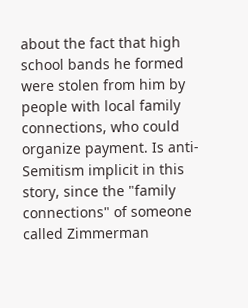about the fact that high school bands he formed were stolen from him by people with local family connections, who could organize payment. Is anti-Semitism implicit in this story, since the "family connections" of someone called Zimmerman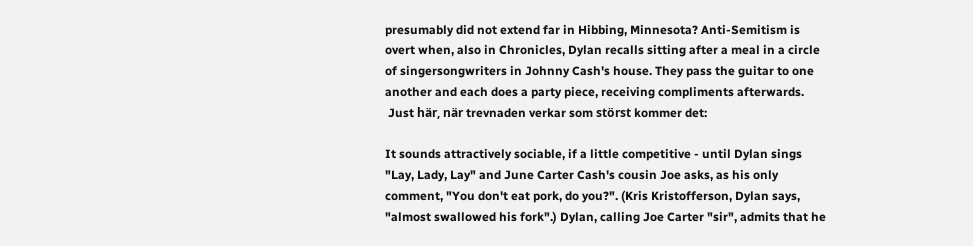presumably did not extend far in Hibbing, Minnesota? Anti-Semitism is overt when, also in Chronicles, Dylan recalls sitting after a meal in a circle of singersongwriters in Johnny Cash's house. They pass the guitar to one another and each does a party piece, receiving compliments afterwards.
 Just här, när trevnaden verkar som störst kommer det:

It sounds attractively sociable, if a little competitive - until Dylan sings "Lay, Lady, Lay" and June Carter Cash's cousin Joe asks, as his only comment, "You don't eat pork, do you?". (Kris Kristofferson, Dylan says, "almost swallowed his fork".) Dylan, calling Joe Carter "sir", admits that he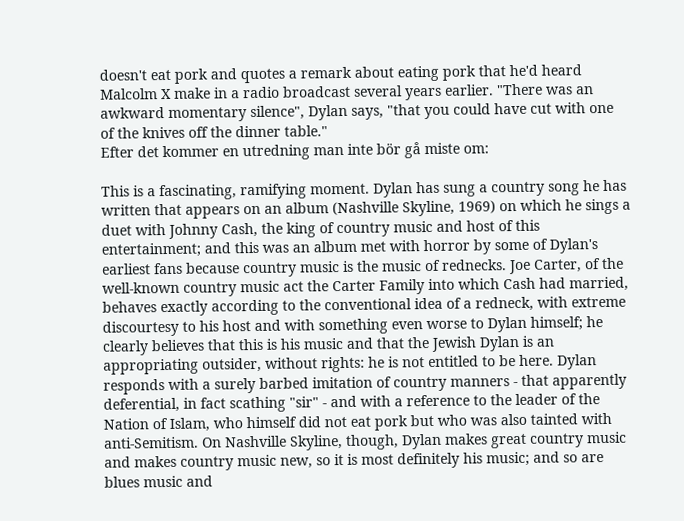doesn't eat pork and quotes a remark about eating pork that he'd heard Malcolm X make in a radio broadcast several years earlier. "There was an awkward momentary silence", Dylan says, "that you could have cut with one of the knives off the dinner table."
Efter det kommer en utredning man inte bör gå miste om:

This is a fascinating, ramifying moment. Dylan has sung a country song he has written that appears on an album (Nashville Skyline, 1969) on which he sings a duet with Johnny Cash, the king of country music and host of this entertainment; and this was an album met with horror by some of Dylan's earliest fans because country music is the music of rednecks. Joe Carter, of the well-known country music act the Carter Family into which Cash had married, behaves exactly according to the conventional idea of a redneck, with extreme discourtesy to his host and with something even worse to Dylan himself; he clearly believes that this is his music and that the Jewish Dylan is an appropriating outsider, without rights: he is not entitled to be here. Dylan responds with a surely barbed imitation of country manners - that apparently deferential, in fact scathing "sir" - and with a reference to the leader of the Nation of Islam, who himself did not eat pork but who was also tainted with anti-Semitism. On Nashville Skyline, though, Dylan makes great country music and makes country music new, so it is most definitely his music; and so are blues music and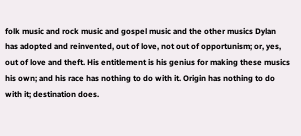folk music and rock music and gospel music and the other musics Dylan has adopted and reinvented, out of love, not out of opportunism; or, yes, out of love and theft. His entitlement is his genius for making these musics his own; and his race has nothing to do with it. Origin has nothing to do with it; destination does.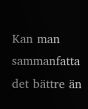Kan man sammanfatta det bättre än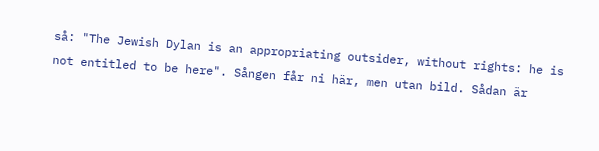så: "The Jewish Dylan is an appropriating outsider, without rights: he is not entitled to be here". Sången får ni här, men utan bild. Sådan är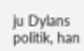ju Dylans politik, han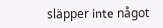släpper inte något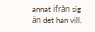annat ifrån sig än det han vill.